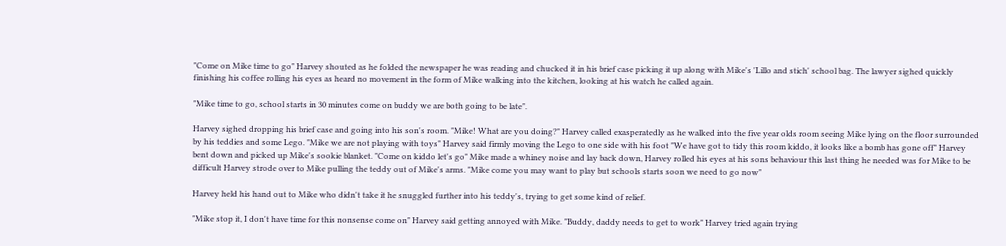"Come on Mike time to go" Harvey shouted as he folded the newspaper he was reading and chucked it in his brief case picking it up along with Mike's 'Lillo and stich' school bag. The lawyer sighed quickly finishing his coffee rolling his eyes as heard no movement in the form of Mike walking into the kitchen, looking at his watch he called again.

"Mike time to go, school starts in 30 minutes come on buddy we are both going to be late".

Harvey sighed dropping his brief case and going into his son's room. "Mike! What are you doing?" Harvey called exasperatedly as he walked into the five year olds room seeing Mike lying on the floor surrounded by his teddies and some Lego. "Mike we are not playing with toys" Harvey said firmly moving the Lego to one side with his foot "We have got to tidy this room kiddo, it looks like a bomb has gone off" Harvey bent down and picked up Mike's sookie blanket. "Come on kiddo let's go" Mike made a whiney noise and lay back down, Harvey rolled his eyes at his sons behaviour this last thing he needed was for Mike to be difficult Harvey strode over to Mike pulling the teddy out of Mike's arms. "Mike come you may want to play but schools starts soon we need to go now"

Harvey held his hand out to Mike who didn't take it he snuggled further into his teddy's, trying to get some kind of relief.

"Mike stop it, I don't have time for this nonsense come on" Harvey said getting annoyed with Mike. "Buddy, daddy needs to get to work" Harvey tried again trying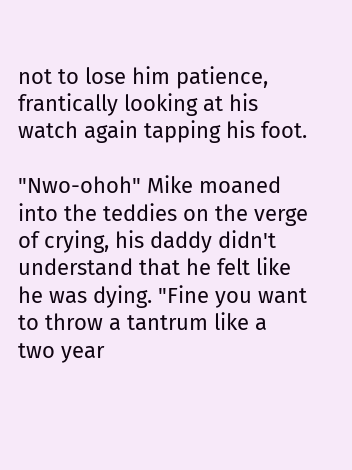not to lose him patience, frantically looking at his watch again tapping his foot.

"Nwo-ohoh" Mike moaned into the teddies on the verge of crying, his daddy didn't understand that he felt like he was dying. "Fine you want to throw a tantrum like a two year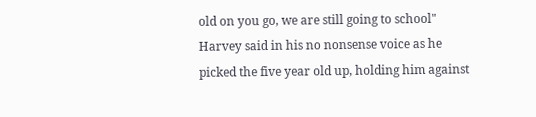old on you go, we are still going to school" Harvey said in his no nonsense voice as he picked the five year old up, holding him against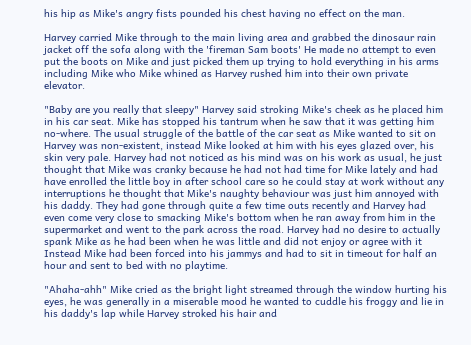his hip as Mike's angry fists pounded his chest having no effect on the man.

Harvey carried Mike through to the main living area and grabbed the dinosaur rain jacket off the sofa along with the 'fireman Sam boots' He made no attempt to even put the boots on Mike and just picked them up trying to hold everything in his arms including Mike who Mike whined as Harvey rushed him into their own private elevator.

"Baby are you really that sleepy" Harvey said stroking Mike's cheek as he placed him in his car seat. Mike has stopped his tantrum when he saw that it was getting him no-where. The usual struggle of the battle of the car seat as Mike wanted to sit on Harvey was non-existent, instead Mike looked at him with his eyes glazed over, his skin very pale. Harvey had not noticed as his mind was on his work as usual, he just thought that Mike was cranky because he had not had time for Mike lately and had have enrolled the little boy in after school care so he could stay at work without any interruptions he thought that Mike's naughty behaviour was just him annoyed with his daddy. They had gone through quite a few time outs recently and Harvey had even come very close to smacking Mike's bottom when he ran away from him in the supermarket and went to the park across the road. Harvey had no desire to actually spank Mike as he had been when he was little and did not enjoy or agree with it Instead Mike had been forced into his jammys and had to sit in timeout for half an hour and sent to bed with no playtime.

"Ahaha-ahh" Mike cried as the bright light streamed through the window hurting his eyes, he was generally in a miserable mood he wanted to cuddle his froggy and lie in his daddy's lap while Harvey stroked his hair and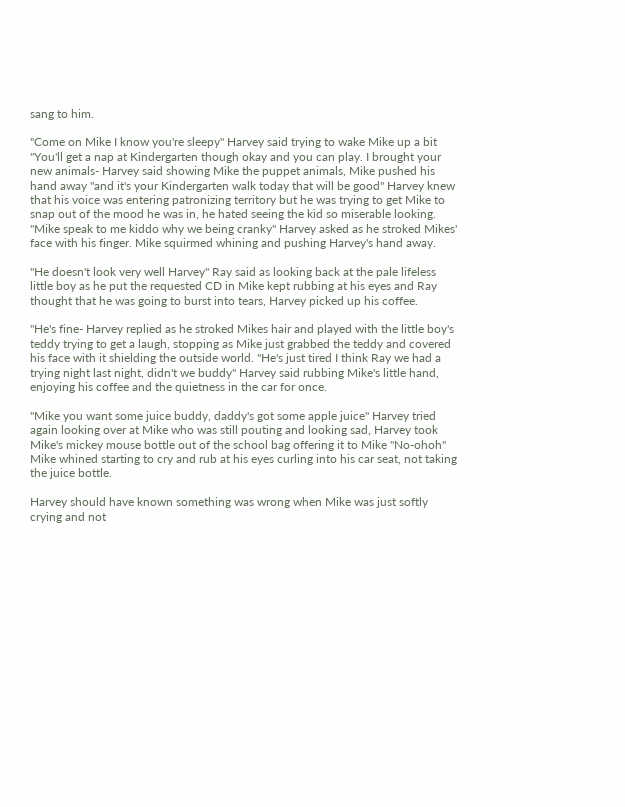sang to him.

"Come on Mike I know you're sleepy" Harvey said trying to wake Mike up a bit "You'll get a nap at Kindergarten though okay and you can play. I brought your new animals- Harvey said showing Mike the puppet animals, Mike pushed his hand away "and it's your Kindergarten walk today that will be good" Harvey knew that his voice was entering patronizing territory but he was trying to get Mike to snap out of the mood he was in, he hated seeing the kid so miserable looking. "Mike speak to me kiddo why we being cranky" Harvey asked as he stroked Mikes' face with his finger. Mike squirmed whining and pushing Harvey's hand away.

"He doesn't look very well Harvey" Ray said as looking back at the pale lifeless little boy as he put the requested CD in Mike kept rubbing at his eyes and Ray thought that he was going to burst into tears, Harvey picked up his coffee.

"He's fine- Harvey replied as he stroked Mikes hair and played with the little boy's teddy trying to get a laugh, stopping as Mike just grabbed the teddy and covered his face with it shielding the outside world. "He's just tired I think Ray we had a trying night last night, didn't we buddy" Harvey said rubbing Mike's little hand, enjoying his coffee and the quietness in the car for once.

"Mike you want some juice buddy, daddy's got some apple juice" Harvey tried again looking over at Mike who was still pouting and looking sad, Harvey took Mike's mickey mouse bottle out of the school bag offering it to Mike "No-ohoh" Mike whined starting to cry and rub at his eyes curling into his car seat, not taking the juice bottle.

Harvey should have known something was wrong when Mike was just softly crying and not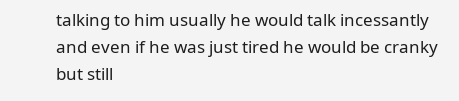talking to him usually he would talk incessantly and even if he was just tired he would be cranky but still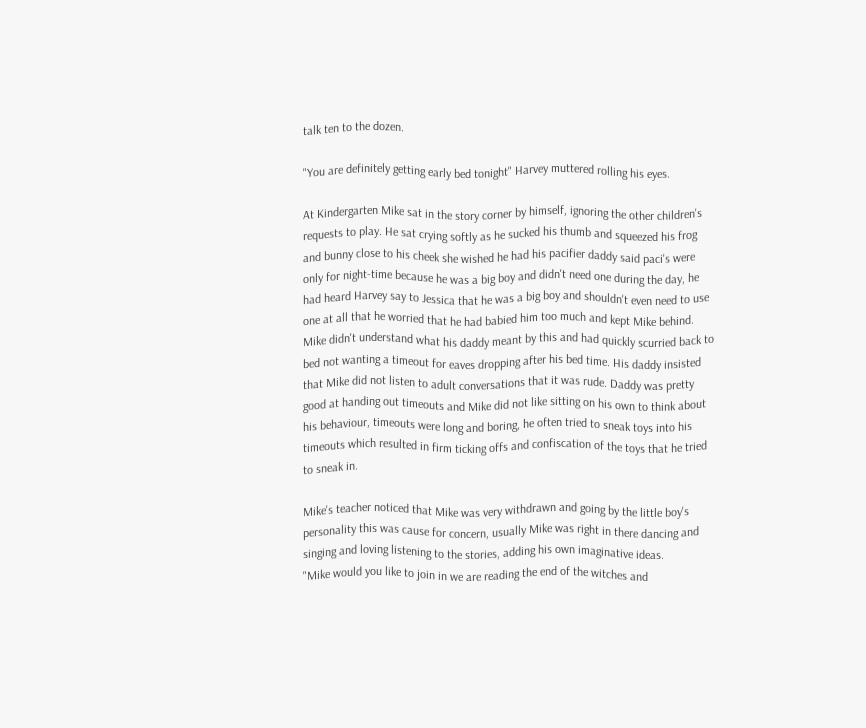talk ten to the dozen.

"You are definitely getting early bed tonight" Harvey muttered rolling his eyes.

At Kindergarten Mike sat in the story corner by himself, ignoring the other children's requests to play. He sat crying softly as he sucked his thumb and squeezed his frog and bunny close to his cheek she wished he had his pacifier daddy said paci's were only for night-time because he was a big boy and didn't need one during the day, he had heard Harvey say to Jessica that he was a big boy and shouldn't even need to use one at all that he worried that he had babied him too much and kept Mike behind. Mike didn't understand what his daddy meant by this and had quickly scurried back to bed not wanting a timeout for eaves dropping after his bed time. His daddy insisted that Mike did not listen to adult conversations that it was rude. Daddy was pretty good at handing out timeouts and Mike did not like sitting on his own to think about his behaviour, timeouts were long and boring, he often tried to sneak toys into his timeouts which resulted in firm ticking offs and confiscation of the toys that he tried to sneak in.

Mike's teacher noticed that Mike was very withdrawn and going by the little boy's personality this was cause for concern, usually Mike was right in there dancing and singing and loving listening to the stories, adding his own imaginative ideas.
"Mike would you like to join in we are reading the end of the witches and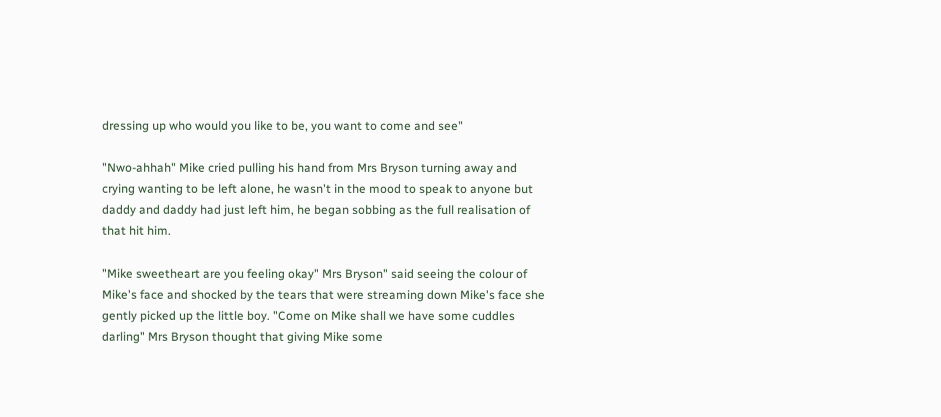dressing up who would you like to be, you want to come and see"

"Nwo-ahhah" Mike cried pulling his hand from Mrs Bryson turning away and crying wanting to be left alone, he wasn't in the mood to speak to anyone but daddy and daddy had just left him, he began sobbing as the full realisation of that hit him.

"Mike sweetheart are you feeling okay" Mrs Bryson" said seeing the colour of Mike's face and shocked by the tears that were streaming down Mike's face she gently picked up the little boy. "Come on Mike shall we have some cuddles darling" Mrs Bryson thought that giving Mike some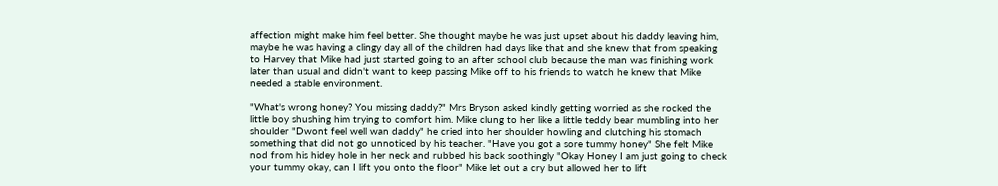affection might make him feel better. She thought maybe he was just upset about his daddy leaving him, maybe he was having a clingy day all of the children had days like that and she knew that from speaking to Harvey that Mike had just started going to an after school club because the man was finishing work later than usual and didn't want to keep passing Mike off to his friends to watch he knew that Mike needed a stable environment.

"What's wrong honey? You missing daddy?" Mrs Bryson asked kindly getting worried as she rocked the little boy shushing him trying to comfort him. Mike clung to her like a little teddy bear mumbling into her shoulder "Dwont feel well wan daddy" he cried into her shoulder howling and clutching his stomach something that did not go unnoticed by his teacher. "Have you got a sore tummy honey" She felt Mike nod from his hidey hole in her neck and rubbed his back soothingly "Okay Honey I am just going to check your tummy okay, can I lift you onto the floor" Mike let out a cry but allowed her to lift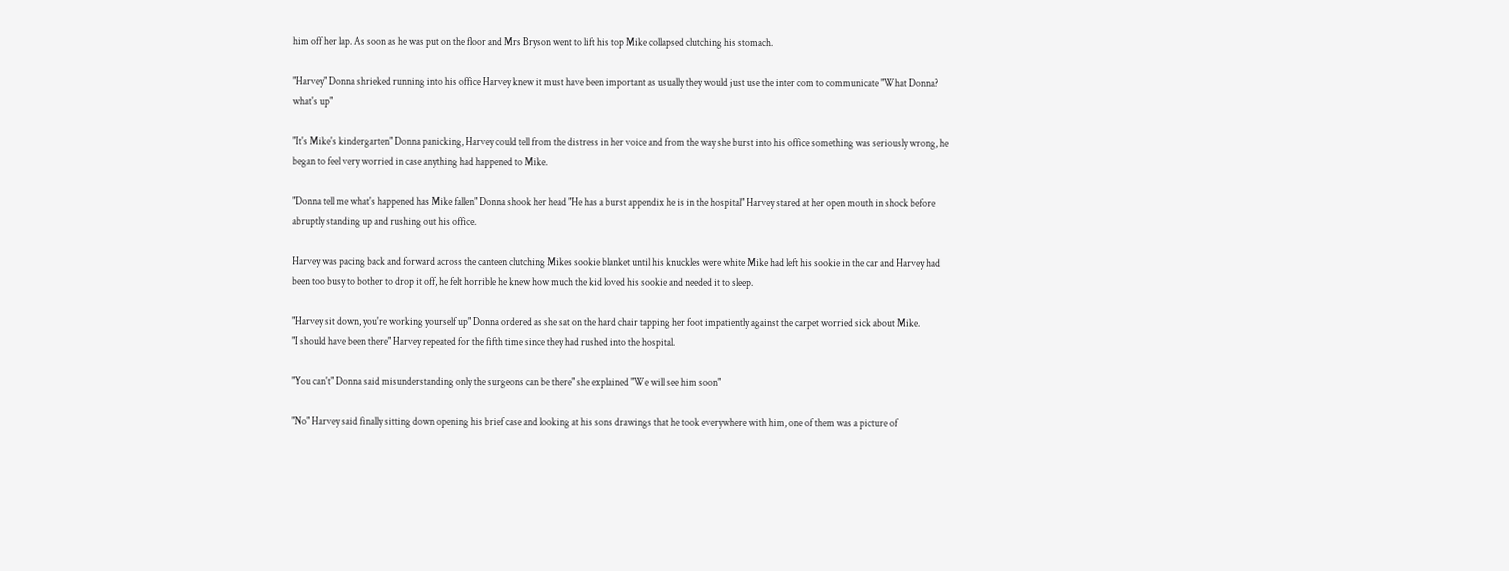him off her lap. As soon as he was put on the floor and Mrs Bryson went to lift his top Mike collapsed clutching his stomach.

"Harvey" Donna shrieked running into his office Harvey knew it must have been important as usually they would just use the inter com to communicate "What Donna? what's up"

"It's Mike's kindergarten" Donna panicking, Harvey could tell from the distress in her voice and from the way she burst into his office something was seriously wrong, he began to feel very worried in case anything had happened to Mike.

"Donna tell me what's happened has Mike fallen" Donna shook her head "He has a burst appendix he is in the hospital" Harvey stared at her open mouth in shock before abruptly standing up and rushing out his office.

Harvey was pacing back and forward across the canteen clutching Mikes sookie blanket until his knuckles were white Mike had left his sookie in the car and Harvey had been too busy to bother to drop it off, he felt horrible he knew how much the kid loved his sookie and needed it to sleep.

"Harvey sit down, you're working yourself up" Donna ordered as she sat on the hard chair tapping her foot impatiently against the carpet worried sick about Mike.
"I should have been there" Harvey repeated for the fifth time since they had rushed into the hospital.

"You can't" Donna said misunderstanding only the surgeons can be there" she explained "We will see him soon"

"No" Harvey said finally sitting down opening his brief case and looking at his sons drawings that he took everywhere with him, one of them was a picture of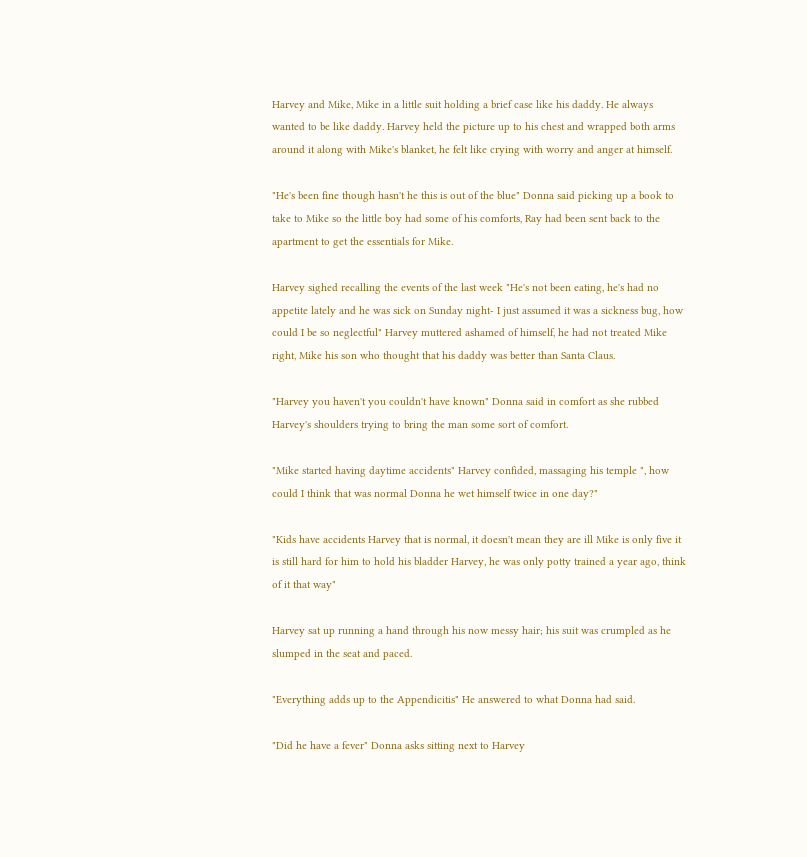Harvey and Mike, Mike in a little suit holding a brief case like his daddy. He always wanted to be like daddy. Harvey held the picture up to his chest and wrapped both arms around it along with Mike's blanket, he felt like crying with worry and anger at himself.

"He's been fine though hasn't he this is out of the blue" Donna said picking up a book to take to Mike so the little boy had some of his comforts, Ray had been sent back to the apartment to get the essentials for Mike.

Harvey sighed recalling the events of the last week "He's not been eating, he's had no appetite lately and he was sick on Sunday night- I just assumed it was a sickness bug, how could I be so neglectful" Harvey muttered ashamed of himself, he had not treated Mike right, Mike his son who thought that his daddy was better than Santa Claus.

"Harvey you haven't you couldn't have known" Donna said in comfort as she rubbed Harvey's shoulders trying to bring the man some sort of comfort.

"Mike started having daytime accidents" Harvey confided, massaging his temple ", how could I think that was normal Donna he wet himself twice in one day?"

"Kids have accidents Harvey that is normal, it doesn't mean they are ill Mike is only five it is still hard for him to hold his bladder Harvey, he was only potty trained a year ago, think of it that way"

Harvey sat up running a hand through his now messy hair; his suit was crumpled as he slumped in the seat and paced.

"Everything adds up to the Appendicitis" He answered to what Donna had said.

"Did he have a fever" Donna asks sitting next to Harvey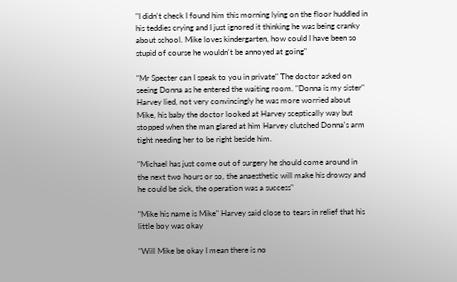"I didn't check I found him this morning lying on the floor huddled in his teddies crying and I just ignored it thinking he was being cranky about school. Mike loves kindergarten, how could I have been so stupid of course he wouldn't be annoyed at going"

"Mr Specter can I speak to you in private" The doctor asked on seeing Donna as he entered the waiting room. "Donna is my sister" Harvey lied, not very convincingly he was more worried about Mike, his baby the doctor looked at Harvey sceptically way but stopped when the man glared at him Harvey clutched Donna's arm tight needing her to be right beside him.

"Michael has just come out of surgery he should come around in the next two hours or so, the anaesthetic will make his drowsy and he could be sick, the operation was a success"

"Mike his name is Mike" Harvey said close to tears in relief that his little boy was okay

"Will Mike be okay I mean there is no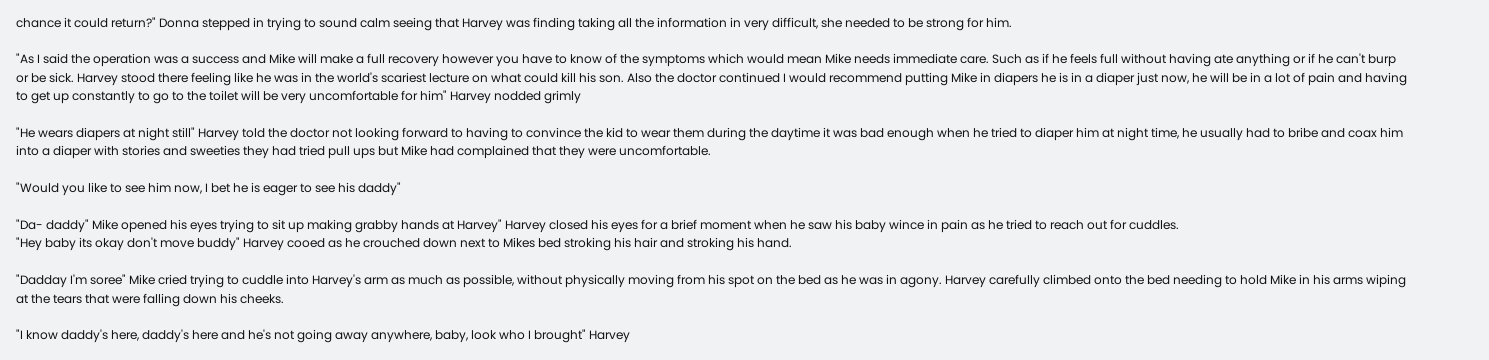chance it could return?" Donna stepped in trying to sound calm seeing that Harvey was finding taking all the information in very difficult, she needed to be strong for him.

"As I said the operation was a success and Mike will make a full recovery however you have to know of the symptoms which would mean Mike needs immediate care. Such as if he feels full without having ate anything or if he can't burp or be sick. Harvey stood there feeling like he was in the world's scariest lecture on what could kill his son. Also the doctor continued I would recommend putting Mike in diapers he is in a diaper just now, he will be in a lot of pain and having to get up constantly to go to the toilet will be very uncomfortable for him" Harvey nodded grimly

"He wears diapers at night still" Harvey told the doctor not looking forward to having to convince the kid to wear them during the daytime it was bad enough when he tried to diaper him at night time, he usually had to bribe and coax him into a diaper with stories and sweeties they had tried pull ups but Mike had complained that they were uncomfortable.

"Would you like to see him now, I bet he is eager to see his daddy"

"Da- daddy" Mike opened his eyes trying to sit up making grabby hands at Harvey" Harvey closed his eyes for a brief moment when he saw his baby wince in pain as he tried to reach out for cuddles.
"Hey baby its okay don't move buddy" Harvey cooed as he crouched down next to Mikes bed stroking his hair and stroking his hand.

"Dadday I'm soree" Mike cried trying to cuddle into Harvey's arm as much as possible, without physically moving from his spot on the bed as he was in agony. Harvey carefully climbed onto the bed needing to hold Mike in his arms wiping at the tears that were falling down his cheeks.

"I know daddy's here, daddy's here and he's not going away anywhere, baby, look who I brought" Harvey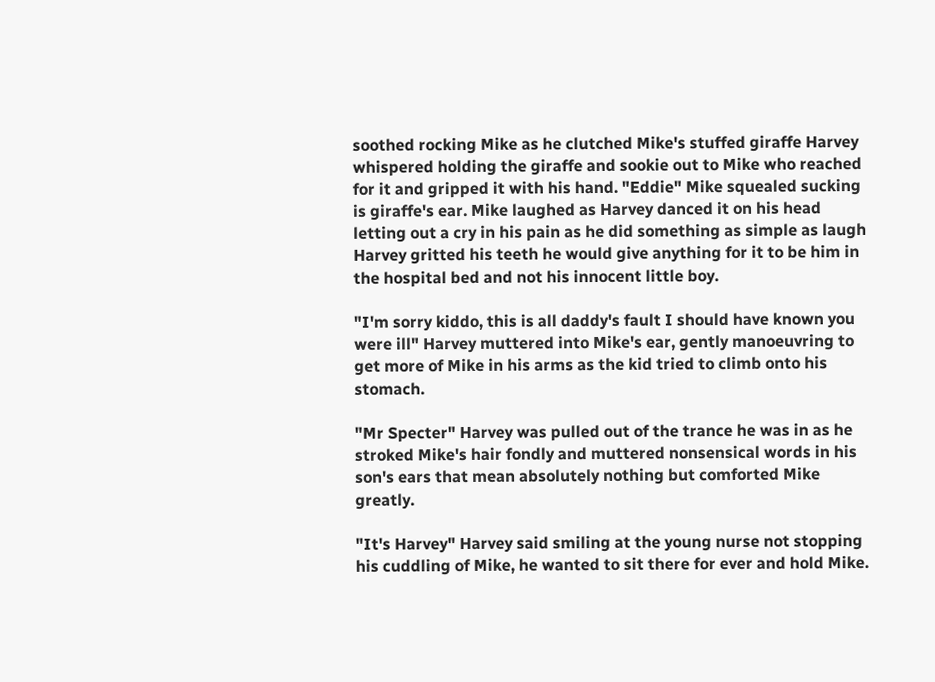soothed rocking Mike as he clutched Mike's stuffed giraffe Harvey whispered holding the giraffe and sookie out to Mike who reached for it and gripped it with his hand. "Eddie" Mike squealed sucking is giraffe's ear. Mike laughed as Harvey danced it on his head letting out a cry in his pain as he did something as simple as laugh Harvey gritted his teeth he would give anything for it to be him in the hospital bed and not his innocent little boy.

"I'm sorry kiddo, this is all daddy's fault I should have known you were ill" Harvey muttered into Mike's ear, gently manoeuvring to get more of Mike in his arms as the kid tried to climb onto his stomach.

"Mr Specter" Harvey was pulled out of the trance he was in as he stroked Mike's hair fondly and muttered nonsensical words in his son's ears that mean absolutely nothing but comforted Mike greatly.

"It's Harvey" Harvey said smiling at the young nurse not stopping his cuddling of Mike, he wanted to sit there for ever and hold Mike.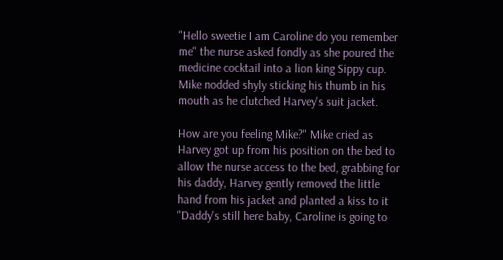"Hello sweetie I am Caroline do you remember me" the nurse asked fondly as she poured the medicine cocktail into a lion king Sippy cup. Mike nodded shyly sticking his thumb in his mouth as he clutched Harvey's suit jacket.

How are you feeling Mike?" Mike cried as Harvey got up from his position on the bed to allow the nurse access to the bed, grabbing for his daddy, Harvey gently removed the little hand from his jacket and planted a kiss to it "Daddy's still here baby, Caroline is going to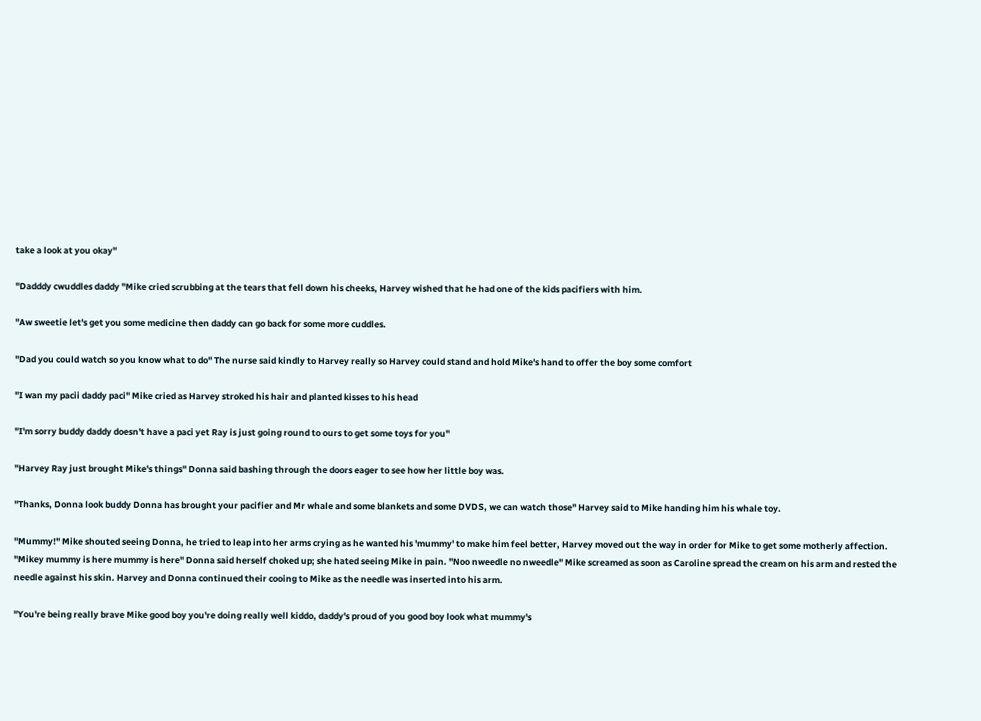take a look at you okay"

"Dadddy cwuddles daddy "Mike cried scrubbing at the tears that fell down his cheeks, Harvey wished that he had one of the kids pacifiers with him.

"Aw sweetie let's get you some medicine then daddy can go back for some more cuddles.

"Dad you could watch so you know what to do" The nurse said kindly to Harvey really so Harvey could stand and hold Mike's hand to offer the boy some comfort

"I wan my pacii daddy paci" Mike cried as Harvey stroked his hair and planted kisses to his head

"I'm sorry buddy daddy doesn't have a paci yet Ray is just going round to ours to get some toys for you"

"Harvey Ray just brought Mike's things" Donna said bashing through the doors eager to see how her little boy was.

"Thanks, Donna look buddy Donna has brought your pacifier and Mr whale and some blankets and some DVDS, we can watch those" Harvey said to Mike handing him his whale toy.

"Mummy!" Mike shouted seeing Donna, he tried to leap into her arms crying as he wanted his 'mummy' to make him feel better, Harvey moved out the way in order for Mike to get some motherly affection. "Mikey mummy is here mummy is here" Donna said herself choked up; she hated seeing Mike in pain. "Noo nweedle no nweedle" Mike screamed as soon as Caroline spread the cream on his arm and rested the needle against his skin. Harvey and Donna continued their cooing to Mike as the needle was inserted into his arm.

"You're being really brave Mike good boy you're doing really well kiddo, daddy's proud of you good boy look what mummy's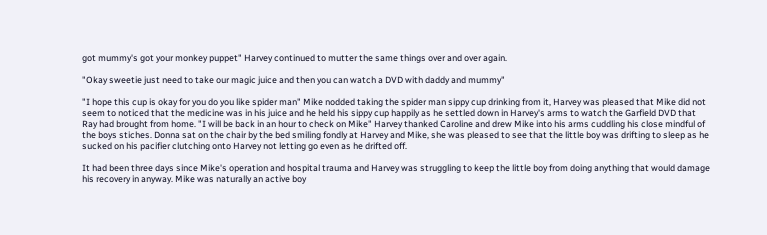got mummy's got your monkey puppet" Harvey continued to mutter the same things over and over again.

"Okay sweetie just need to take our magic juice and then you can watch a DVD with daddy and mummy"

"I hope this cup is okay for you do you like spider man" Mike nodded taking the spider man sippy cup drinking from it, Harvey was pleased that Mike did not seem to noticed that the medicine was in his juice and he held his sippy cup happily as he settled down in Harvey's arms to watch the Garfield DVD that Ray had brought from home. "I will be back in an hour to check on Mike" Harvey thanked Caroline and drew Mike into his arms cuddling his close mindful of the boys stiches. Donna sat on the chair by the bed smiling fondly at Harvey and Mike, she was pleased to see that the little boy was drifting to sleep as he sucked on his pacifier clutching onto Harvey not letting go even as he drifted off.

It had been three days since Mike's operation and hospital trauma and Harvey was struggling to keep the little boy from doing anything that would damage his recovery in anyway. Mike was naturally an active boy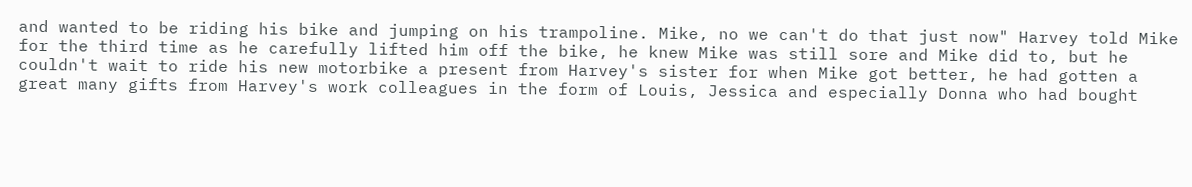and wanted to be riding his bike and jumping on his trampoline. Mike, no we can't do that just now" Harvey told Mike for the third time as he carefully lifted him off the bike, he knew Mike was still sore and Mike did to, but he couldn't wait to ride his new motorbike a present from Harvey's sister for when Mike got better, he had gotten a great many gifts from Harvey's work colleagues in the form of Louis, Jessica and especially Donna who had bought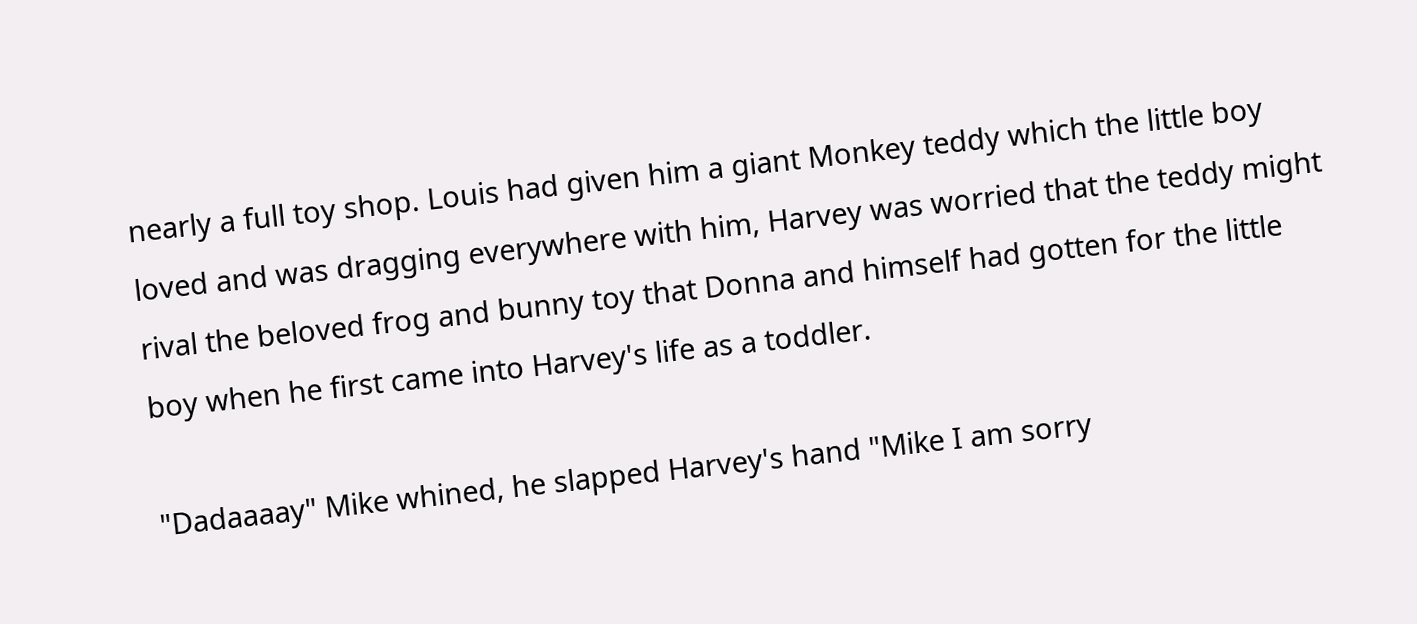nearly a full toy shop. Louis had given him a giant Monkey teddy which the little boy loved and was dragging everywhere with him, Harvey was worried that the teddy might rival the beloved frog and bunny toy that Donna and himself had gotten for the little boy when he first came into Harvey's life as a toddler.

"Dadaaaay" Mike whined, he slapped Harvey's hand "Mike I am sorry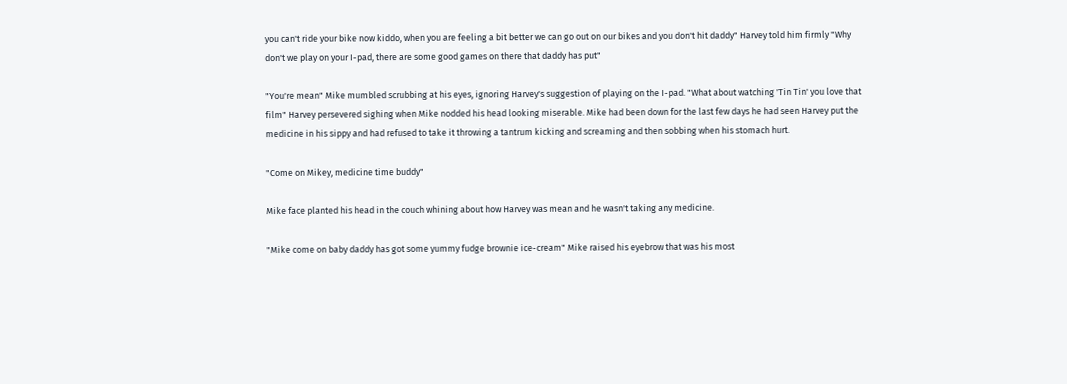you can't ride your bike now kiddo, when you are feeling a bit better we can go out on our bikes and you don't hit daddy" Harvey told him firmly "Why don't we play on your I-pad, there are some good games on there that daddy has put"

"You're mean" Mike mumbled scrubbing at his eyes, ignoring Harvey's suggestion of playing on the I-pad. "What about watching 'Tin Tin' you love that film" Harvey persevered sighing when Mike nodded his head looking miserable. Mike had been down for the last few days he had seen Harvey put the medicine in his sippy and had refused to take it throwing a tantrum kicking and screaming and then sobbing when his stomach hurt.

"Come on Mikey, medicine time buddy"

Mike face planted his head in the couch whining about how Harvey was mean and he wasn't taking any medicine.

"Mike come on baby daddy has got some yummy fudge brownie ice-cream" Mike raised his eyebrow that was his most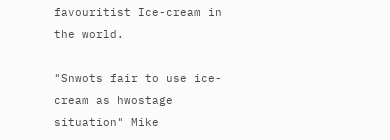favouritist Ice-cream in the world.

"Snwots fair to use ice-cream as hwostage situation" Mike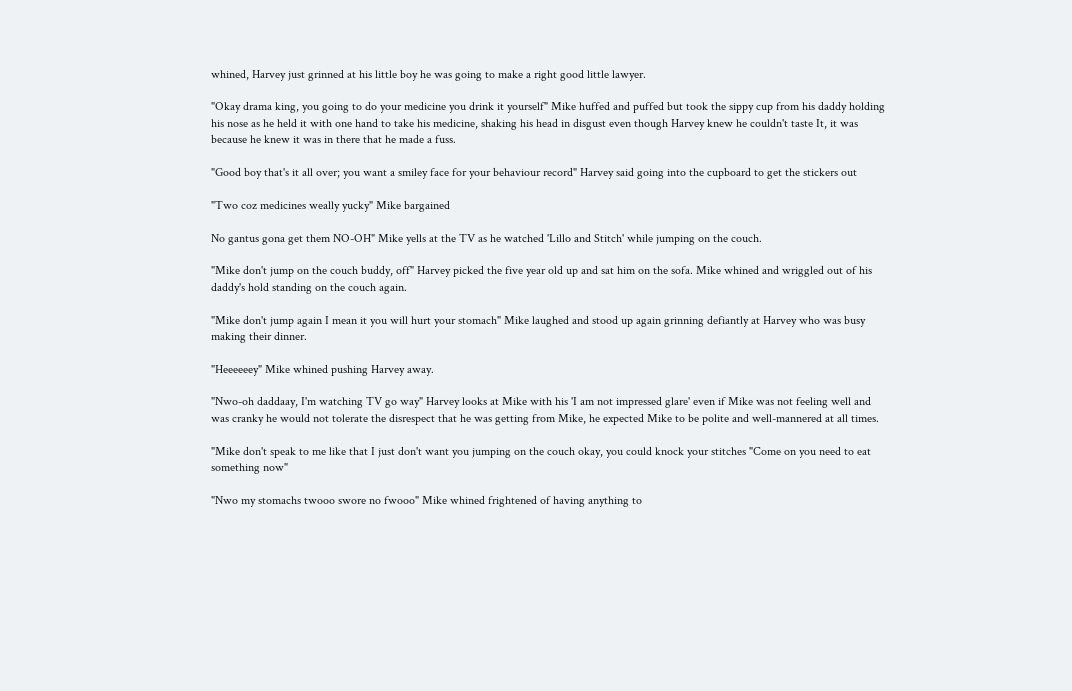whined, Harvey just grinned at his little boy he was going to make a right good little lawyer.

"Okay drama king, you going to do your medicine you drink it yourself" Mike huffed and puffed but took the sippy cup from his daddy holding his nose as he held it with one hand to take his medicine, shaking his head in disgust even though Harvey knew he couldn't taste It, it was because he knew it was in there that he made a fuss.

"Good boy that's it all over; you want a smiley face for your behaviour record" Harvey said going into the cupboard to get the stickers out

"Two coz medicines weally yucky" Mike bargained

No gantus gona get them NO-OH" Mike yells at the TV as he watched 'Lillo and Stitch' while jumping on the couch.

"Mike don't jump on the couch buddy, off" Harvey picked the five year old up and sat him on the sofa. Mike whined and wriggled out of his daddy's hold standing on the couch again.

"Mike don't jump again I mean it you will hurt your stomach" Mike laughed and stood up again grinning defiantly at Harvey who was busy making their dinner.

"Heeeeeey" Mike whined pushing Harvey away.

"Nwo-oh daddaay, I'm watching TV go way" Harvey looks at Mike with his 'I am not impressed glare' even if Mike was not feeling well and was cranky he would not tolerate the disrespect that he was getting from Mike, he expected Mike to be polite and well-mannered at all times.

"Mike don't speak to me like that I just don't want you jumping on the couch okay, you could knock your stitches "Come on you need to eat something now"

"Nwo my stomachs twooo swore no fwooo" Mike whined frightened of having anything to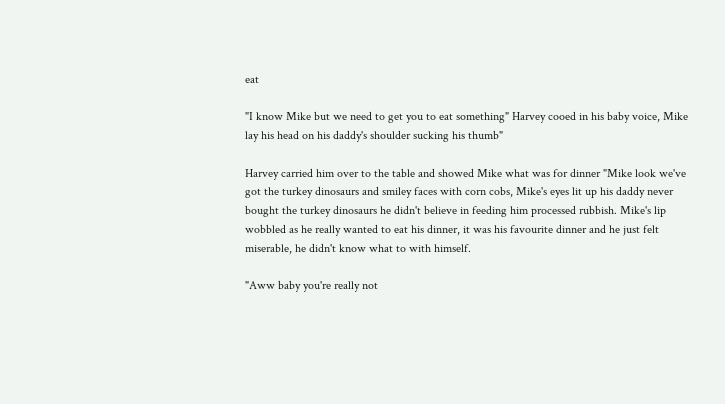eat

"I know Mike but we need to get you to eat something" Harvey cooed in his baby voice, Mike lay his head on his daddy's shoulder sucking his thumb"

Harvey carried him over to the table and showed Mike what was for dinner "Mike look we've got the turkey dinosaurs and smiley faces with corn cobs, Mike's eyes lit up his daddy never bought the turkey dinosaurs he didn't believe in feeding him processed rubbish. Mike's lip wobbled as he really wanted to eat his dinner, it was his favourite dinner and he just felt miserable, he didn't know what to with himself.

"Aww baby you're really not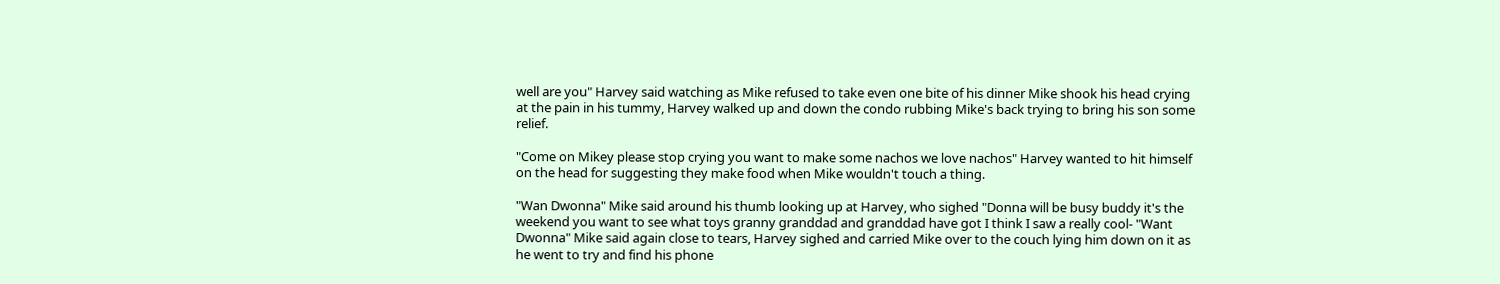well are you" Harvey said watching as Mike refused to take even one bite of his dinner Mike shook his head crying at the pain in his tummy, Harvey walked up and down the condo rubbing Mike's back trying to bring his son some relief.

"Come on Mikey please stop crying you want to make some nachos we love nachos" Harvey wanted to hit himself on the head for suggesting they make food when Mike wouldn't touch a thing.

"Wan Dwonna" Mike said around his thumb looking up at Harvey, who sighed "Donna will be busy buddy it's the weekend you want to see what toys granny granddad and granddad have got I think I saw a really cool- "Want Dwonna" Mike said again close to tears, Harvey sighed and carried Mike over to the couch lying him down on it as he went to try and find his phone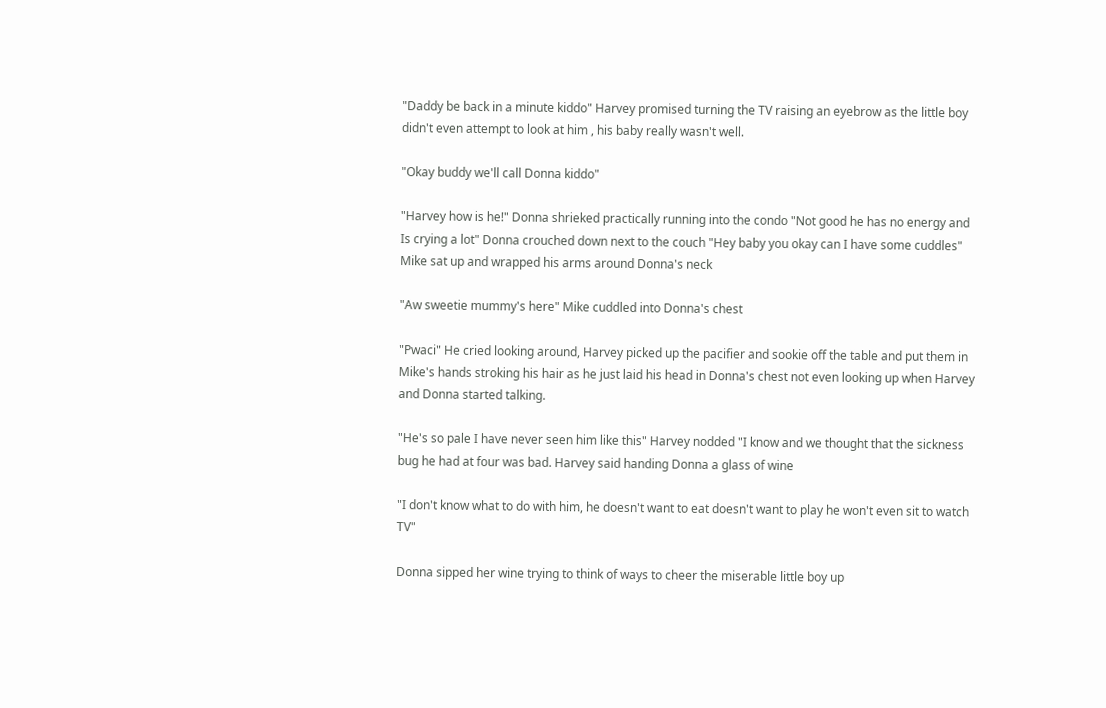"Daddy be back in a minute kiddo" Harvey promised turning the TV raising an eyebrow as the little boy didn't even attempt to look at him , his baby really wasn't well.

"Okay buddy we'll call Donna kiddo"

"Harvey how is he!" Donna shrieked practically running into the condo "Not good he has no energy and Is crying a lot" Donna crouched down next to the couch "Hey baby you okay can I have some cuddles" Mike sat up and wrapped his arms around Donna's neck

"Aw sweetie mummy's here" Mike cuddled into Donna's chest

"Pwaci" He cried looking around, Harvey picked up the pacifier and sookie off the table and put them in Mike's hands stroking his hair as he just laid his head in Donna's chest not even looking up when Harvey and Donna started talking.

"He's so pale I have never seen him like this" Harvey nodded "I know and we thought that the sickness bug he had at four was bad. Harvey said handing Donna a glass of wine

"I don't know what to do with him, he doesn't want to eat doesn't want to play he won't even sit to watch TV"

Donna sipped her wine trying to think of ways to cheer the miserable little boy up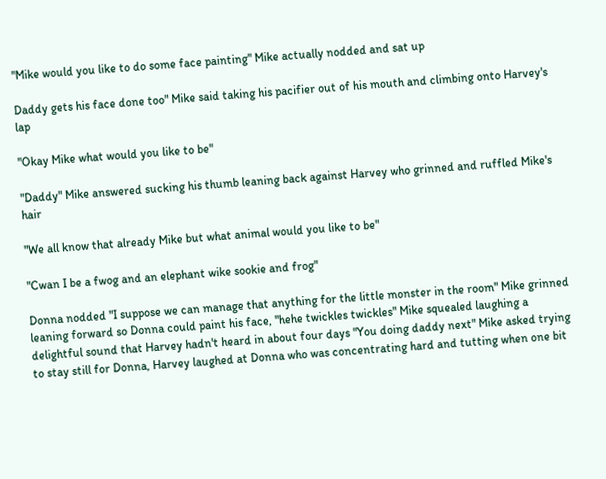"Mike would you like to do some face painting" Mike actually nodded and sat up

Daddy gets his face done too" Mike said taking his pacifier out of his mouth and climbing onto Harvey's lap

"Okay Mike what would you like to be"

"Daddy" Mike answered sucking his thumb leaning back against Harvey who grinned and ruffled Mike's hair

"We all know that already Mike but what animal would you like to be"

"Cwan I be a fwog and an elephant wike sookie and frog"

Donna nodded "I suppose we can manage that anything for the little monster in the room" Mike grinned leaning forward so Donna could paint his face, "hehe twickles twickles" Mike squealed laughing a delightful sound that Harvey hadn't heard in about four days "You doing daddy next" Mike asked trying to stay still for Donna, Harvey laughed at Donna who was concentrating hard and tutting when one bit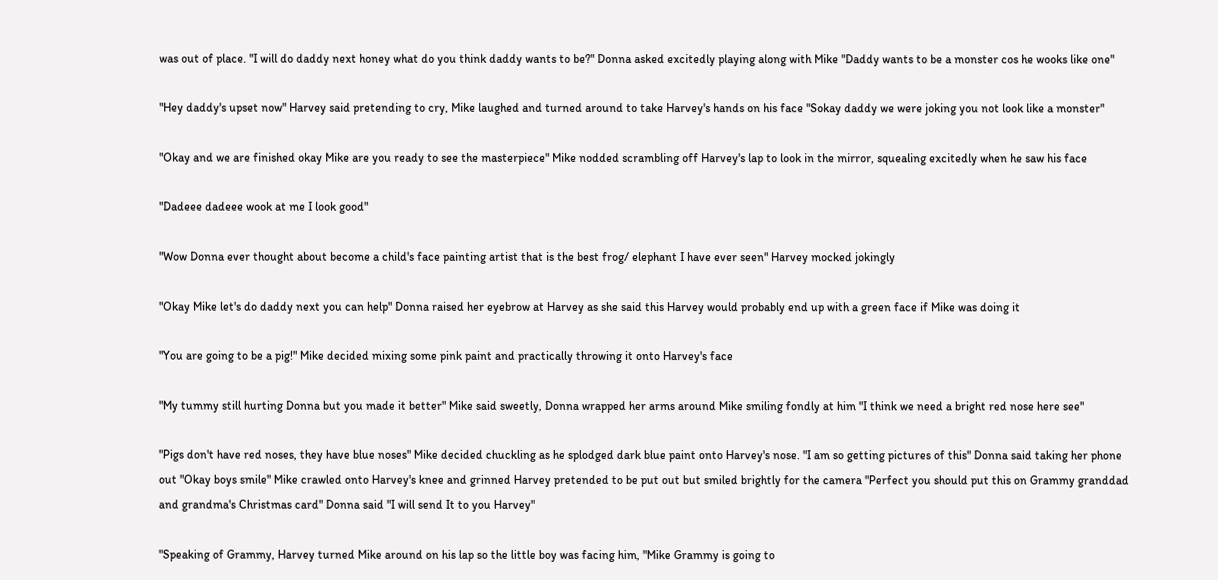was out of place. "I will do daddy next honey what do you think daddy wants to be?" Donna asked excitedly playing along with Mike "Daddy wants to be a monster cos he wooks like one"

"Hey daddy's upset now" Harvey said pretending to cry, Mike laughed and turned around to take Harvey's hands on his face "Sokay daddy we were joking you not look like a monster"

"Okay and we are finished okay Mike are you ready to see the masterpiece" Mike nodded scrambling off Harvey's lap to look in the mirror, squealing excitedly when he saw his face

"Dadeee dadeee wook at me I look good"

"Wow Donna ever thought about become a child's face painting artist that is the best frog/ elephant I have ever seen" Harvey mocked jokingly

"Okay Mike let's do daddy next you can help" Donna raised her eyebrow at Harvey as she said this Harvey would probably end up with a green face if Mike was doing it

"You are going to be a pig!" Mike decided mixing some pink paint and practically throwing it onto Harvey's face

"My tummy still hurting Donna but you made it better" Mike said sweetly, Donna wrapped her arms around Mike smiling fondly at him "I think we need a bright red nose here see"

"Pigs don't have red noses, they have blue noses" Mike decided chuckling as he splodged dark blue paint onto Harvey's nose. "I am so getting pictures of this" Donna said taking her phone out "Okay boys smile" Mike crawled onto Harvey's knee and grinned Harvey pretended to be put out but smiled brightly for the camera "Perfect you should put this on Grammy granddad and grandma's Christmas card" Donna said "I will send It to you Harvey"

"Speaking of Grammy, Harvey turned Mike around on his lap so the little boy was facing him, "Mike Grammy is going to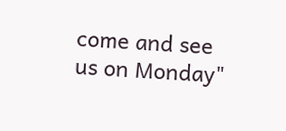come and see us on Monday"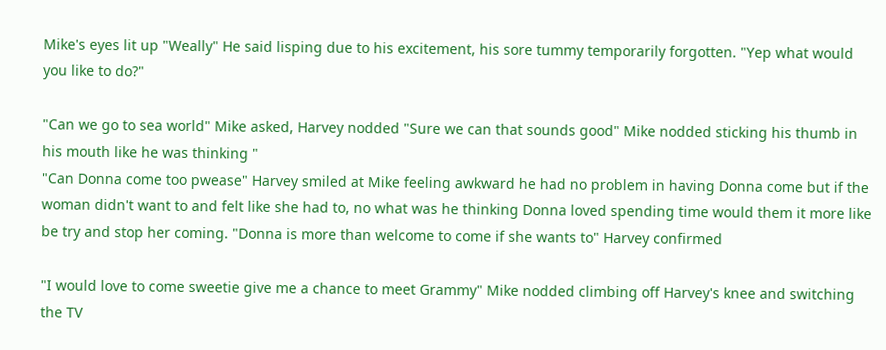Mike's eyes lit up "Weally" He said lisping due to his excitement, his sore tummy temporarily forgotten. "Yep what would you like to do?"

"Can we go to sea world" Mike asked, Harvey nodded "Sure we can that sounds good" Mike nodded sticking his thumb in his mouth like he was thinking "
"Can Donna come too pwease" Harvey smiled at Mike feeling awkward he had no problem in having Donna come but if the woman didn't want to and felt like she had to, no what was he thinking Donna loved spending time would them it more like be try and stop her coming. "Donna is more than welcome to come if she wants to" Harvey confirmed

"I would love to come sweetie give me a chance to meet Grammy" Mike nodded climbing off Harvey's knee and switching the TV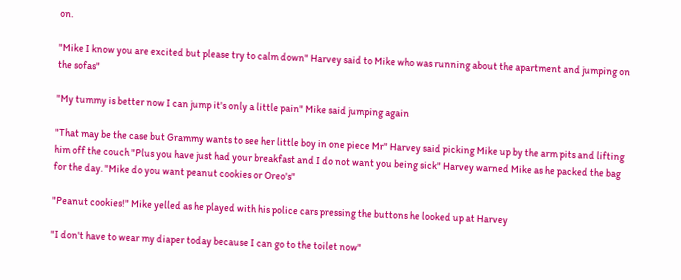on.

"Mike I know you are excited but please try to calm down" Harvey said to Mike who was running about the apartment and jumping on the sofas"

"My tummy is better now I can jump it's only a little pain" Mike said jumping again

"That may be the case but Grammy wants to see her little boy in one piece Mr" Harvey said picking Mike up by the arm pits and lifting him off the couch "Plus you have just had your breakfast and I do not want you being sick" Harvey warned Mike as he packed the bag for the day. "Mike do you want peanut cookies or Oreo's"

"Peanut cookies!" Mike yelled as he played with his police cars pressing the buttons he looked up at Harvey

"I don't have to wear my diaper today because I can go to the toilet now"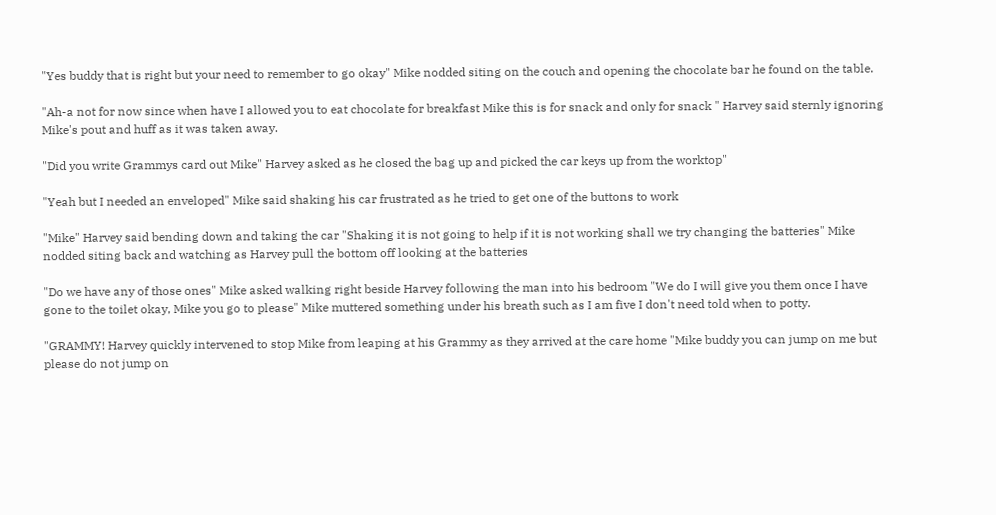"Yes buddy that is right but your need to remember to go okay" Mike nodded siting on the couch and opening the chocolate bar he found on the table.

"Ah-a not for now since when have I allowed you to eat chocolate for breakfast Mike this is for snack and only for snack " Harvey said sternly ignoring Mike's pout and huff as it was taken away.

"Did you write Grammys card out Mike" Harvey asked as he closed the bag up and picked the car keys up from the worktop"

"Yeah but I needed an enveloped" Mike said shaking his car frustrated as he tried to get one of the buttons to work

"Mike" Harvey said bending down and taking the car "Shaking it is not going to help if it is not working shall we try changing the batteries" Mike nodded siting back and watching as Harvey pull the bottom off looking at the batteries

"Do we have any of those ones" Mike asked walking right beside Harvey following the man into his bedroom "We do I will give you them once I have gone to the toilet okay, Mike you go to please" Mike muttered something under his breath such as I am five I don't need told when to potty.

"GRAMMY! Harvey quickly intervened to stop Mike from leaping at his Grammy as they arrived at the care home "Mike buddy you can jump on me but please do not jump on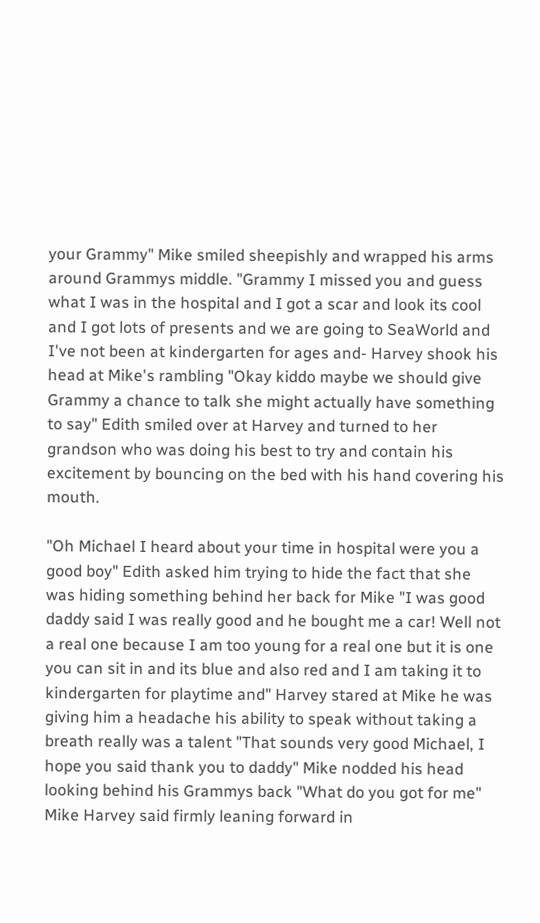your Grammy" Mike smiled sheepishly and wrapped his arms around Grammys middle. "Grammy I missed you and guess what I was in the hospital and I got a scar and look its cool and I got lots of presents and we are going to SeaWorld and I've not been at kindergarten for ages and- Harvey shook his head at Mike's rambling "Okay kiddo maybe we should give Grammy a chance to talk she might actually have something to say" Edith smiled over at Harvey and turned to her grandson who was doing his best to try and contain his excitement by bouncing on the bed with his hand covering his mouth.

"Oh Michael I heard about your time in hospital were you a good boy" Edith asked him trying to hide the fact that she was hiding something behind her back for Mike "I was good daddy said I was really good and he bought me a car! Well not a real one because I am too young for a real one but it is one you can sit in and its blue and also red and I am taking it to kindergarten for playtime and" Harvey stared at Mike he was giving him a headache his ability to speak without taking a breath really was a talent "That sounds very good Michael, I hope you said thank you to daddy" Mike nodded his head looking behind his Grammys back "What do you got for me" Mike Harvey said firmly leaning forward in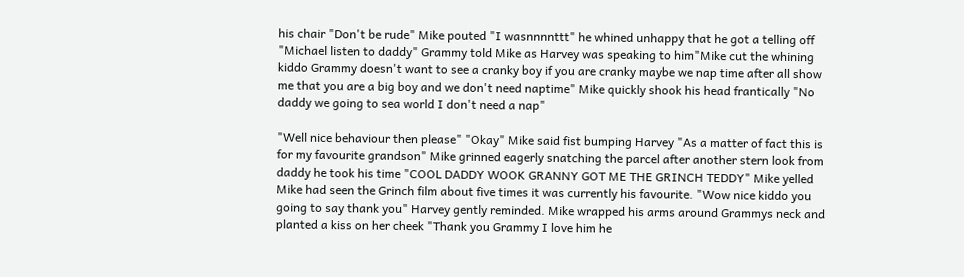his chair "Don't be rude" Mike pouted "I wasnnnnttt" he whined unhappy that he got a telling off "Michael listen to daddy" Grammy told Mike as Harvey was speaking to him"Mike cut the whining kiddo Grammy doesn't want to see a cranky boy if you are cranky maybe we nap time after all show me that you are a big boy and we don't need naptime" Mike quickly shook his head frantically "No daddy we going to sea world I don't need a nap"

"Well nice behaviour then please" "Okay" Mike said fist bumping Harvey "As a matter of fact this is for my favourite grandson" Mike grinned eagerly snatching the parcel after another stern look from daddy he took his time "COOL DADDY WOOK GRANNY GOT ME THE GRINCH TEDDY" Mike yelled Mike had seen the Grinch film about five times it was currently his favourite. "Wow nice kiddo you going to say thank you" Harvey gently reminded. Mike wrapped his arms around Grammys neck and planted a kiss on her cheek "Thank you Grammy I love him he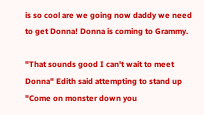is so cool are we going now daddy we need to get Donna! Donna is coming to Grammy.

"That sounds good I can't wait to meet Donna" Edith said attempting to stand up "Come on monster down you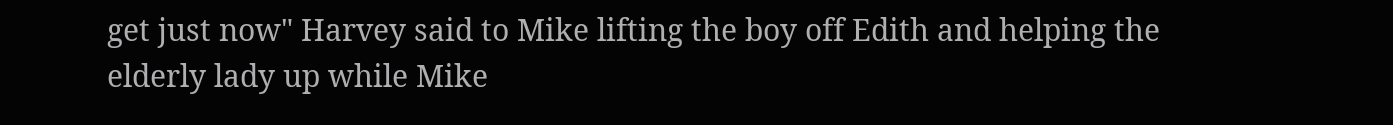get just now" Harvey said to Mike lifting the boy off Edith and helping the elderly lady up while Mike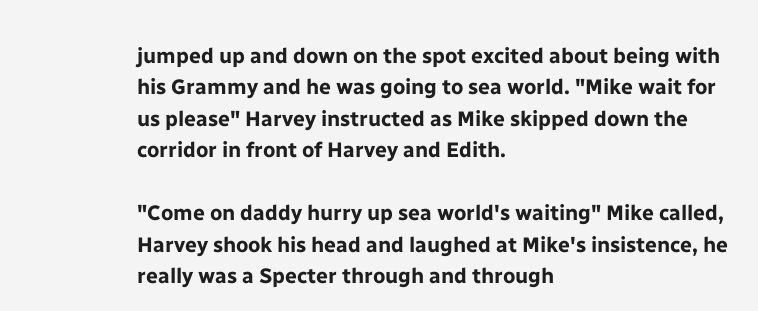jumped up and down on the spot excited about being with his Grammy and he was going to sea world. "Mike wait for us please" Harvey instructed as Mike skipped down the corridor in front of Harvey and Edith.

"Come on daddy hurry up sea world's waiting" Mike called, Harvey shook his head and laughed at Mike's insistence, he really was a Specter through and through